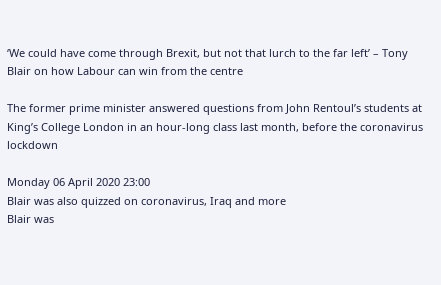‘We could have come through Brexit, but not that lurch to the far left’ – Tony Blair on how Labour can win from the centre

The former prime minister answered questions from John Rentoul’s students at King’s College London in an hour-long class last month, before the coronavirus lockdown

Monday 06 April 2020 23:00
Blair was also quizzed on coronavirus, Iraq and more
Blair was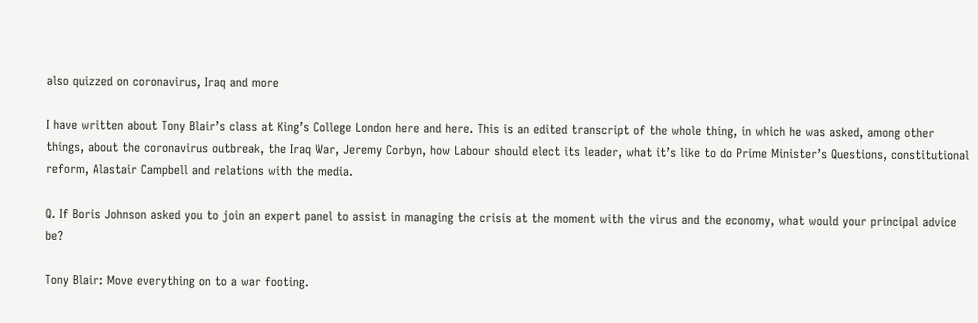also quizzed on coronavirus, Iraq and more

I have written about Tony Blair’s class at King’s College London here and here. This is an edited transcript of the whole thing, in which he was asked, among other things, about the coronavirus outbreak, the Iraq War, Jeremy Corbyn, how Labour should elect its leader, what it’s like to do Prime Minister’s Questions, constitutional reform, Alastair Campbell and relations with the media.

Q. If Boris Johnson asked you to join an expert panel to assist in managing the crisis at the moment with the virus and the economy, what would your principal advice be?

Tony Blair: Move everything on to a war footing.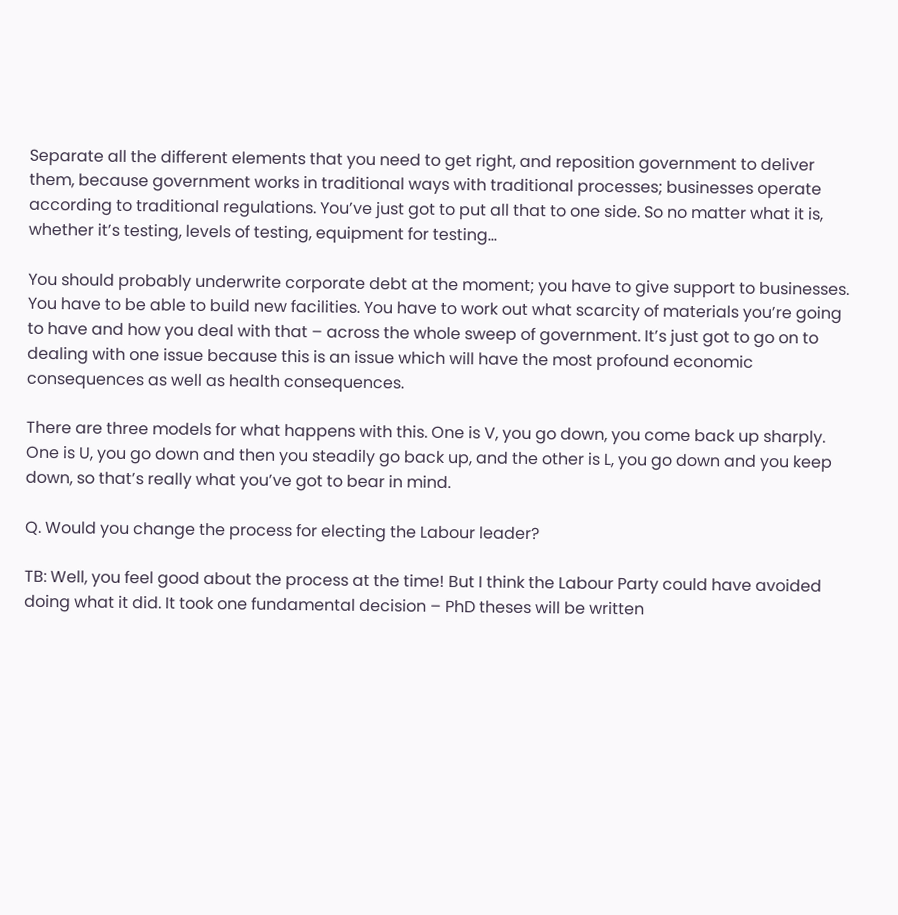Separate all the different elements that you need to get right, and reposition government to deliver them, because government works in traditional ways with traditional processes; businesses operate according to traditional regulations. You’ve just got to put all that to one side. So no matter what it is, whether it’s testing, levels of testing, equipment for testing…

You should probably underwrite corporate debt at the moment; you have to give support to businesses. You have to be able to build new facilities. You have to work out what scarcity of materials you’re going to have and how you deal with that – across the whole sweep of government. It’s just got to go on to dealing with one issue because this is an issue which will have the most profound economic consequences as well as health consequences.

There are three models for what happens with this. One is V, you go down, you come back up sharply. One is U, you go down and then you steadily go back up, and the other is L, you go down and you keep down, so that’s really what you’ve got to bear in mind.

Q. Would you change the process for electing the Labour leader?

TB: Well, you feel good about the process at the time! But I think the Labour Party could have avoided doing what it did. It took one fundamental decision – PhD theses will be written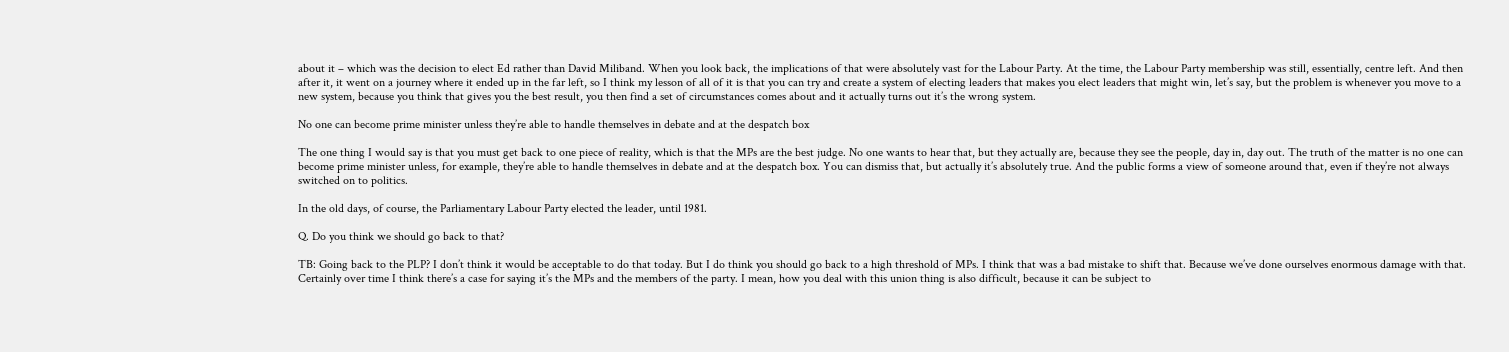about it – which was the decision to elect Ed rather than David Miliband. When you look back, the implications of that were absolutely vast for the Labour Party. At the time, the Labour Party membership was still, essentially, centre left. And then after it, it went on a journey where it ended up in the far left, so I think my lesson of all of it is that you can try and create a system of electing leaders that makes you elect leaders that might win, let’s say, but the problem is whenever you move to a new system, because you think that gives you the best result, you then find a set of circumstances comes about and it actually turns out it’s the wrong system.

No one can become prime minister unless they’re able to handle themselves in debate and at the despatch box

The one thing I would say is that you must get back to one piece of reality, which is that the MPs are the best judge. No one wants to hear that, but they actually are, because they see the people, day in, day out. The truth of the matter is no one can become prime minister unless, for example, they’re able to handle themselves in debate and at the despatch box. You can dismiss that, but actually it’s absolutely true. And the public forms a view of someone around that, even if they’re not always switched on to politics.

In the old days, of course, the Parliamentary Labour Party elected the leader, until 1981.

Q. Do you think we should go back to that?

TB: Going back to the PLP? I don’t think it would be acceptable to do that today. But I do think you should go back to a high threshold of MPs. I think that was a bad mistake to shift that. Because we’ve done ourselves enormous damage with that. Certainly over time I think there’s a case for saying it’s the MPs and the members of the party. I mean, how you deal with this union thing is also difficult, because it can be subject to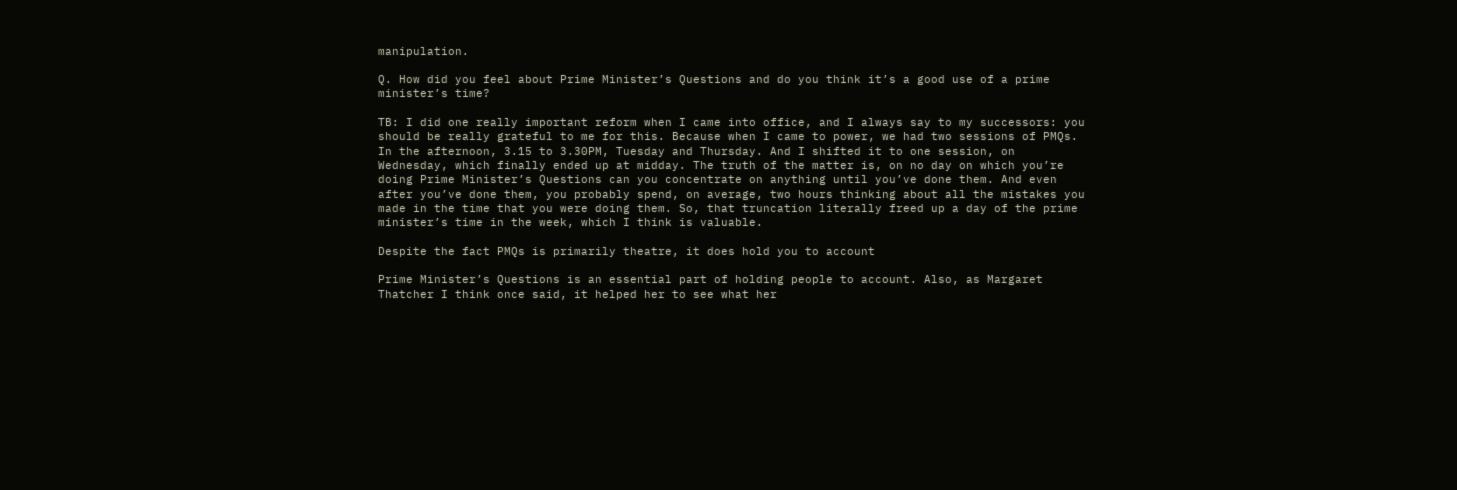manipulation.

Q. How did you feel about Prime Minister’s Questions and do you think it’s a good use of a prime minister’s time?

TB: I did one really important reform when I came into office, and I always say to my successors: you should be really grateful to me for this. Because when I came to power, we had two sessions of PMQs. In the afternoon, 3.15 to 3.30PM, Tuesday and Thursday. And I shifted it to one session, on Wednesday, which finally ended up at midday. The truth of the matter is, on no day on which you’re doing Prime Minister’s Questions can you concentrate on anything until you’ve done them. And even after you’ve done them, you probably spend, on average, two hours thinking about all the mistakes you made in the time that you were doing them. So, that truncation literally freed up a day of the prime minister’s time in the week, which I think is valuable.

Despite the fact PMQs is primarily theatre, it does hold you to account

Prime Minister’s Questions is an essential part of holding people to account. Also, as Margaret Thatcher I think once said, it helped her to see what her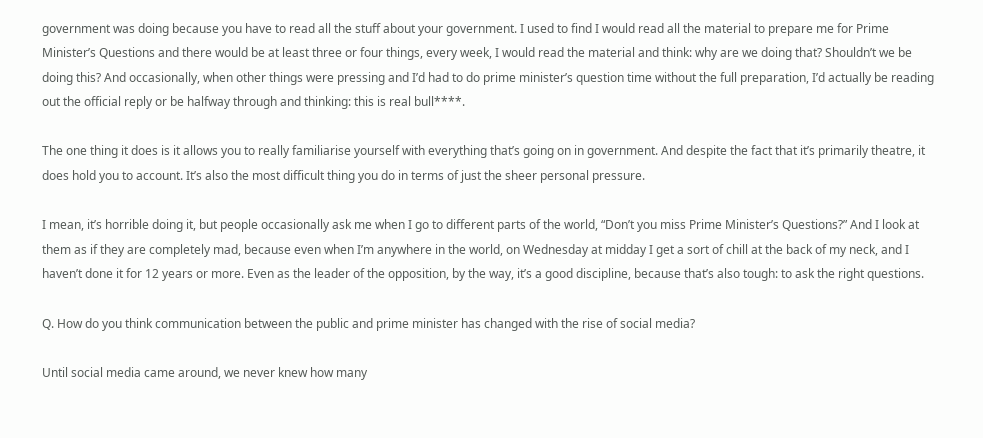government was doing because you have to read all the stuff about your government. I used to find I would read all the material to prepare me for Prime Minister’s Questions and there would be at least three or four things, every week, I would read the material and think: why are we doing that? Shouldn’t we be doing this? And occasionally, when other things were pressing and I’d had to do prime minister’s question time without the full preparation, I’d actually be reading out the official reply or be halfway through and thinking: this is real bull****.

The one thing it does is it allows you to really familiarise yourself with everything that’s going on in government. And despite the fact that it’s primarily theatre, it does hold you to account. It’s also the most difficult thing you do in terms of just the sheer personal pressure.

I mean, it’s horrible doing it, but people occasionally ask me when I go to different parts of the world, “Don’t you miss Prime Minister’s Questions?” And I look at them as if they are completely mad, because even when I’m anywhere in the world, on Wednesday at midday I get a sort of chill at the back of my neck, and I haven’t done it for 12 years or more. Even as the leader of the opposition, by the way, it’s a good discipline, because that’s also tough: to ask the right questions.

Q. How do you think communication between the public and prime minister has changed with the rise of social media?

Until social media came around, we never knew how many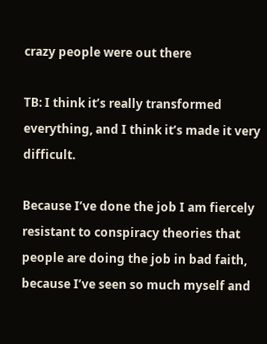crazy people were out there

TB: I think it’s really transformed everything, and I think it’s made it very difficult.

Because I’ve done the job I am fiercely resistant to conspiracy theories that people are doing the job in bad faith, because I’ve seen so much myself and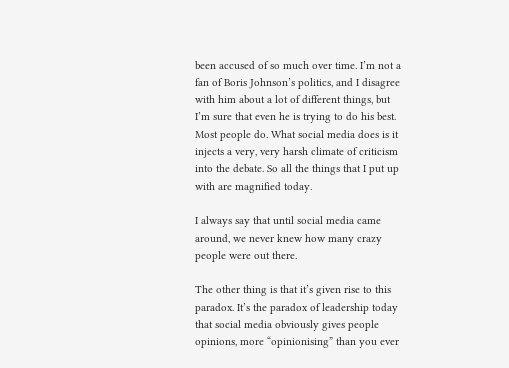been accused of so much over time. I’m not a fan of Boris Johnson’s politics, and I disagree with him about a lot of different things, but I’m sure that even he is trying to do his best. Most people do. What social media does is it injects a very, very harsh climate of criticism into the debate. So all the things that I put up with are magnified today.

I always say that until social media came around, we never knew how many crazy people were out there.

The other thing is that it’s given rise to this paradox. It’s the paradox of leadership today that social media obviously gives people opinions, more “opinionising” than you ever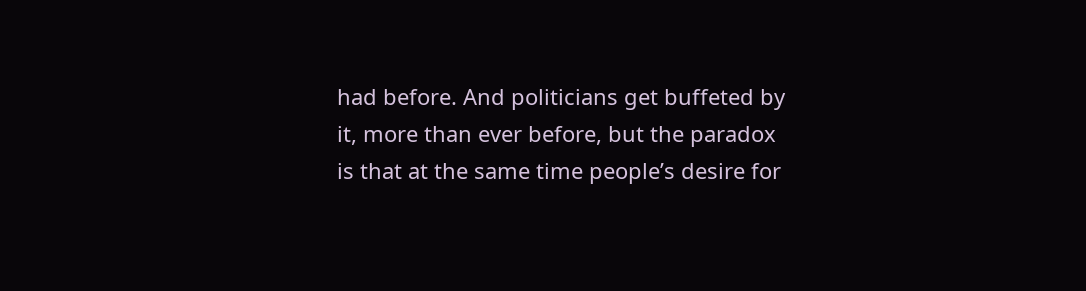had before. And politicians get buffeted by it, more than ever before, but the paradox is that at the same time people’s desire for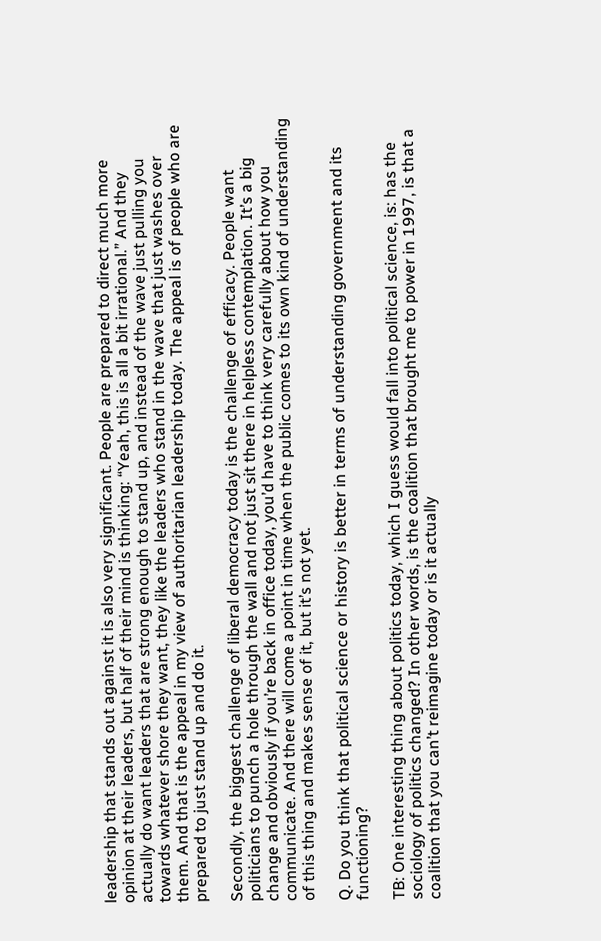leadership that stands out against it is also very significant. People are prepared to direct much more opinion at their leaders, but half of their mind is thinking: “Yeah, this is all a bit irrational.” And they actually do want leaders that are strong enough to stand up, and instead of the wave just pulling you towards whatever shore they want, they like the leaders who stand in the wave that just washes over them. And that is the appeal in my view of authoritarian leadership today. The appeal is of people who are prepared to just stand up and do it.

Secondly, the biggest challenge of liberal democracy today is the challenge of efficacy. People want politicians to punch a hole through the wall and not just sit there in helpless contemplation. It’s a big change and obviously if you’re back in office today, you’d have to think very carefully about how you communicate. And there will come a point in time when the public comes to its own kind of understanding of this thing and makes sense of it, but it’s not yet.

Q. Do you think that political science or history is better in terms of understanding government and its functioning?

TB: One interesting thing about politics today, which I guess would fall into political science, is: has the sociology of politics changed? In other words, is the coalition that brought me to power in 1997, is that a coalition that you can’t reimagine today or is it actually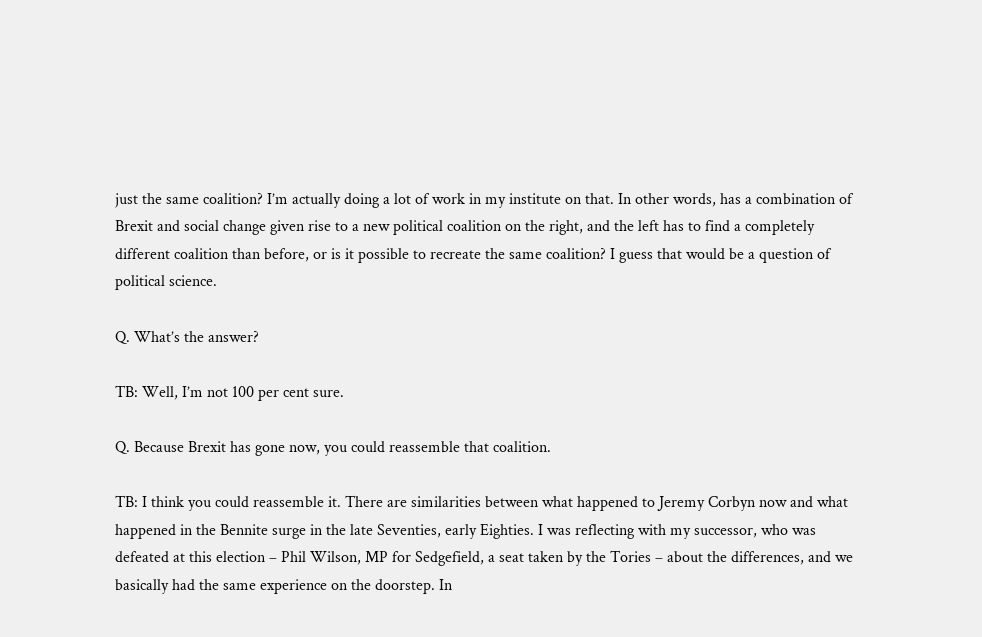just the same coalition? I’m actually doing a lot of work in my institute on that. In other words, has a combination of Brexit and social change given rise to a new political coalition on the right, and the left has to find a completely different coalition than before, or is it possible to recreate the same coalition? I guess that would be a question of political science.

Q. What’s the answer?

TB: Well, I’m not 100 per cent sure.

Q. Because Brexit has gone now, you could reassemble that coalition.

TB: I think you could reassemble it. There are similarities between what happened to Jeremy Corbyn now and what happened in the Bennite surge in the late Seventies, early Eighties. I was reflecting with my successor, who was defeated at this election – Phil Wilson, MP for Sedgefield, a seat taken by the Tories – about the differences, and we basically had the same experience on the doorstep. In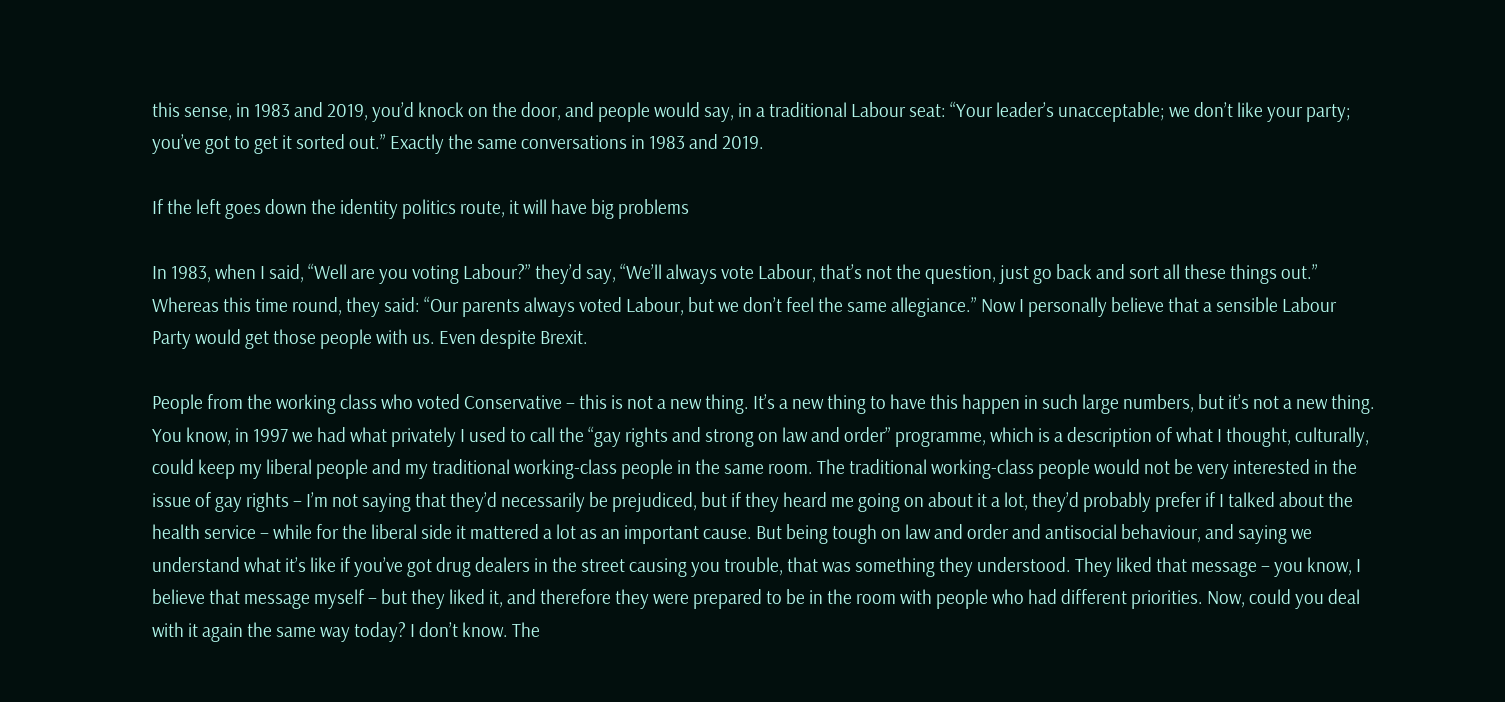this sense, in 1983 and 2019, you’d knock on the door, and people would say, in a traditional Labour seat: “Your leader’s unacceptable; we don’t like your party; you’ve got to get it sorted out.” Exactly the same conversations in 1983 and 2019.

If the left goes down the identity politics route, it will have big problems

In 1983, when I said, “Well are you voting Labour?” they’d say, “We’ll always vote Labour, that’s not the question, just go back and sort all these things out.” Whereas this time round, they said: “Our parents always voted Labour, but we don’t feel the same allegiance.” Now I personally believe that a sensible Labour Party would get those people with us. Even despite Brexit.

People from the working class who voted Conservative – this is not a new thing. It’s a new thing to have this happen in such large numbers, but it’s not a new thing. You know, in 1997 we had what privately I used to call the “gay rights and strong on law and order” programme, which is a description of what I thought, culturally, could keep my liberal people and my traditional working-class people in the same room. The traditional working-class people would not be very interested in the issue of gay rights – I’m not saying that they’d necessarily be prejudiced, but if they heard me going on about it a lot, they’d probably prefer if I talked about the health service – while for the liberal side it mattered a lot as an important cause. But being tough on law and order and antisocial behaviour, and saying we understand what it’s like if you’ve got drug dealers in the street causing you trouble, that was something they understood. They liked that message – you know, I believe that message myself – but they liked it, and therefore they were prepared to be in the room with people who had different priorities. Now, could you deal with it again the same way today? I don’t know. The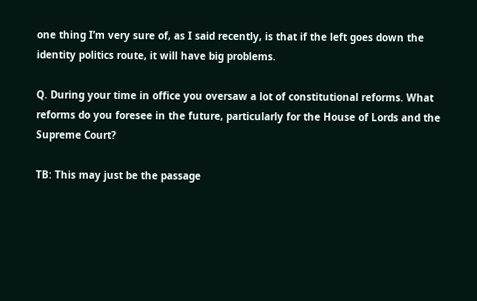one thing I’m very sure of, as I said recently, is that if the left goes down the identity politics route, it will have big problems.

Q. During your time in office you oversaw a lot of constitutional reforms. What reforms do you foresee in the future, particularly for the House of Lords and the Supreme Court?

TB: This may just be the passage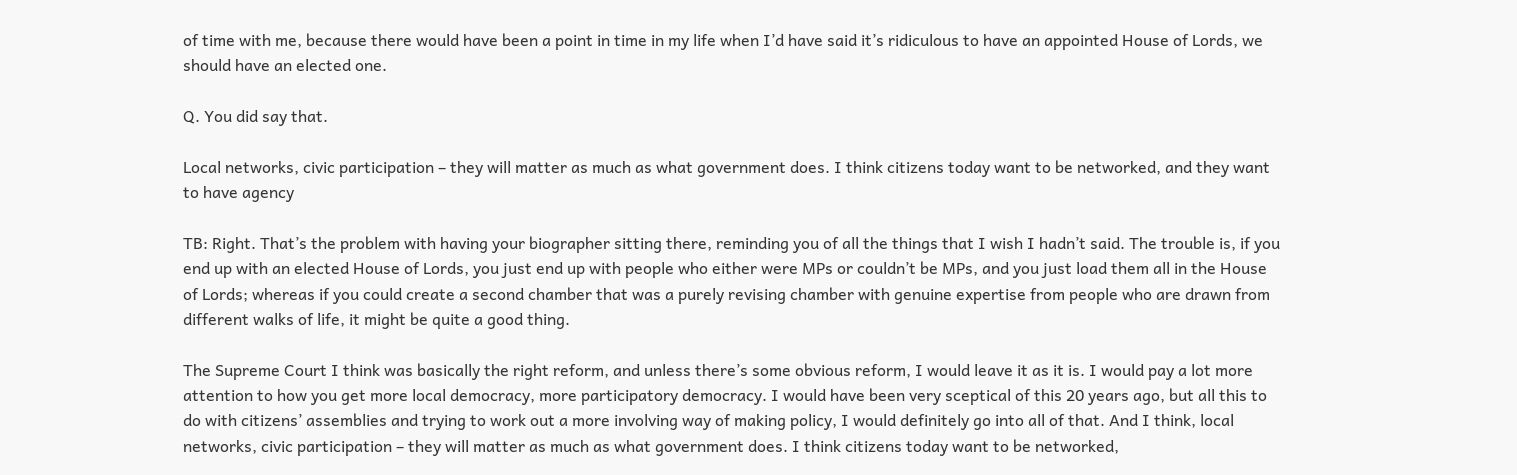of time with me, because there would have been a point in time in my life when I’d have said it’s ridiculous to have an appointed House of Lords, we should have an elected one.

Q. You did say that.

Local networks, civic participation – they will matter as much as what government does. I think citizens today want to be networked, and they want to have agency

TB: Right. That’s the problem with having your biographer sitting there, reminding you of all the things that I wish I hadn’t said. The trouble is, if you end up with an elected House of Lords, you just end up with people who either were MPs or couldn’t be MPs, and you just load them all in the House of Lords; whereas if you could create a second chamber that was a purely revising chamber with genuine expertise from people who are drawn from different walks of life, it might be quite a good thing.

The Supreme Court I think was basically the right reform, and unless there’s some obvious reform, I would leave it as it is. I would pay a lot more attention to how you get more local democracy, more participatory democracy. I would have been very sceptical of this 20 years ago, but all this to do with citizens’ assemblies and trying to work out a more involving way of making policy, I would definitely go into all of that. And I think, local networks, civic participation – they will matter as much as what government does. I think citizens today want to be networked,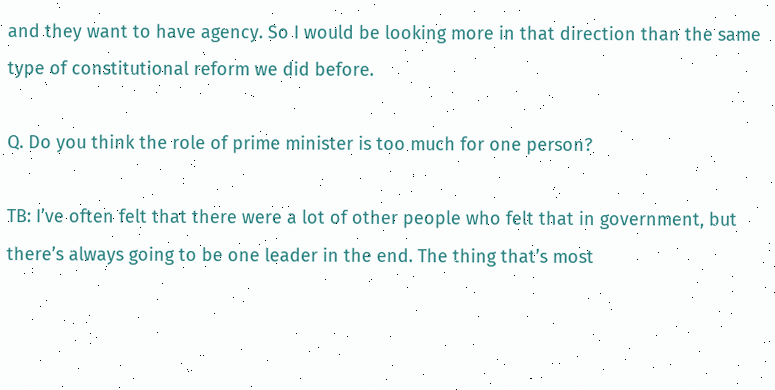and they want to have agency. So I would be looking more in that direction than the same type of constitutional reform we did before.

Q. Do you think the role of prime minister is too much for one person?

TB: I’ve often felt that there were a lot of other people who felt that in government, but there’s always going to be one leader in the end. The thing that’s most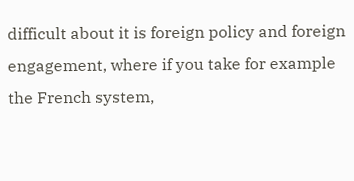difficult about it is foreign policy and foreign engagement, where if you take for example the French system,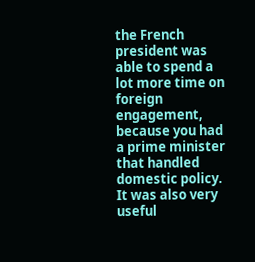the French president was able to spend a lot more time on foreign engagement, because you had a prime minister that handled domestic policy. It was also very useful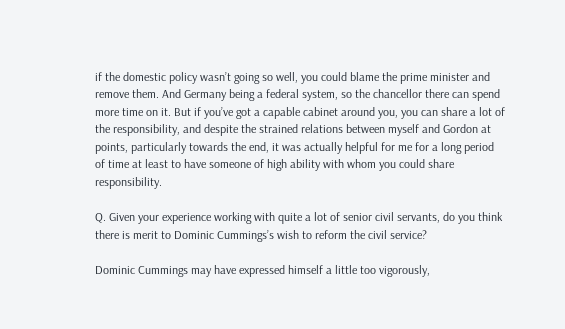if the domestic policy wasn’t going so well, you could blame the prime minister and remove them. And Germany being a federal system, so the chancellor there can spend more time on it. But if you’ve got a capable cabinet around you, you can share a lot of the responsibility, and despite the strained relations between myself and Gordon at points, particularly towards the end, it was actually helpful for me for a long period of time at least to have someone of high ability with whom you could share responsibility.

Q. Given your experience working with quite a lot of senior civil servants, do you think there is merit to Dominic Cummings’s wish to reform the civil service?

Dominic Cummings may have expressed himself a little too vigorously,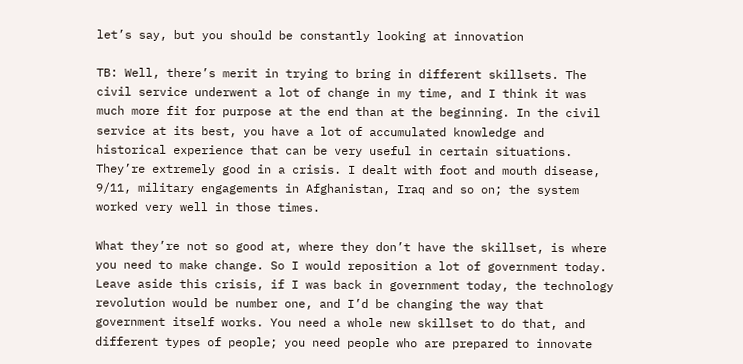let’s say, but you should be constantly looking at innovation

TB: Well, there’s merit in trying to bring in different skillsets. The civil service underwent a lot of change in my time, and I think it was much more fit for purpose at the end than at the beginning. In the civil service at its best, you have a lot of accumulated knowledge and historical experience that can be very useful in certain situations. They’re extremely good in a crisis. I dealt with foot and mouth disease, 9/11, military engagements in Afghanistan, Iraq and so on; the system worked very well in those times.

What they’re not so good at, where they don’t have the skillset, is where you need to make change. So I would reposition a lot of government today. Leave aside this crisis, if I was back in government today, the technology revolution would be number one, and I’d be changing the way that government itself works. You need a whole new skillset to do that, and different types of people; you need people who are prepared to innovate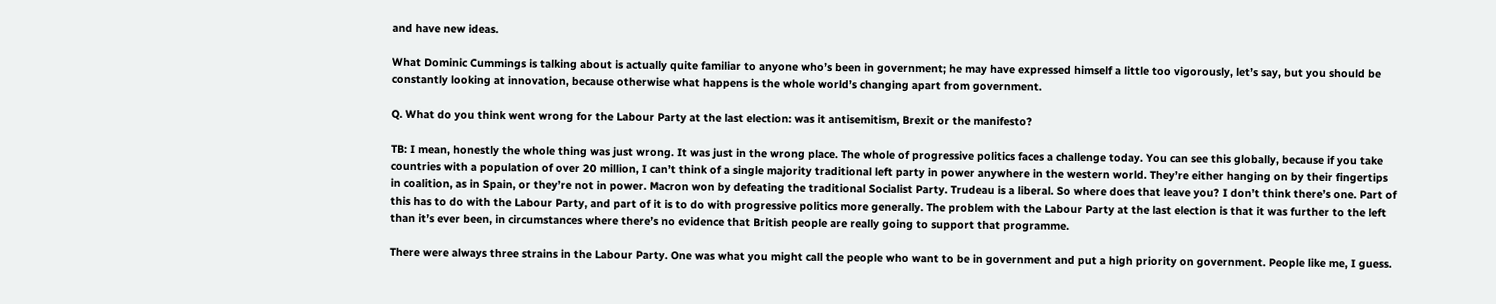and have new ideas.

What Dominic Cummings is talking about is actually quite familiar to anyone who’s been in government; he may have expressed himself a little too vigorously, let’s say, but you should be constantly looking at innovation, because otherwise what happens is the whole world’s changing apart from government.

Q. What do you think went wrong for the Labour Party at the last election: was it antisemitism, Brexit or the manifesto?

TB: I mean, honestly the whole thing was just wrong. It was just in the wrong place. The whole of progressive politics faces a challenge today. You can see this globally, because if you take countries with a population of over 20 million, I can’t think of a single majority traditional left party in power anywhere in the western world. They’re either hanging on by their fingertips in coalition, as in Spain, or they’re not in power. Macron won by defeating the traditional Socialist Party. Trudeau is a liberal. So where does that leave you? I don’t think there’s one. Part of this has to do with the Labour Party, and part of it is to do with progressive politics more generally. The problem with the Labour Party at the last election is that it was further to the left than it’s ever been, in circumstances where there’s no evidence that British people are really going to support that programme.

There were always three strains in the Labour Party. One was what you might call the people who want to be in government and put a high priority on government. People like me, I guess.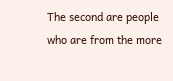The second are people who are from the more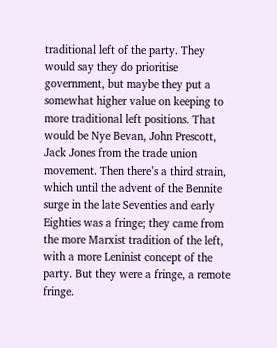traditional left of the party. They would say they do prioritise government, but maybe they put a somewhat higher value on keeping to more traditional left positions. That would be Nye Bevan, John Prescott, Jack Jones from the trade union movement. Then there’s a third strain, which until the advent of the Bennite surge in the late Seventies and early Eighties was a fringe; they came from the more Marxist tradition of the left, with a more Leninist concept of the party. But they were a fringe, a remote fringe.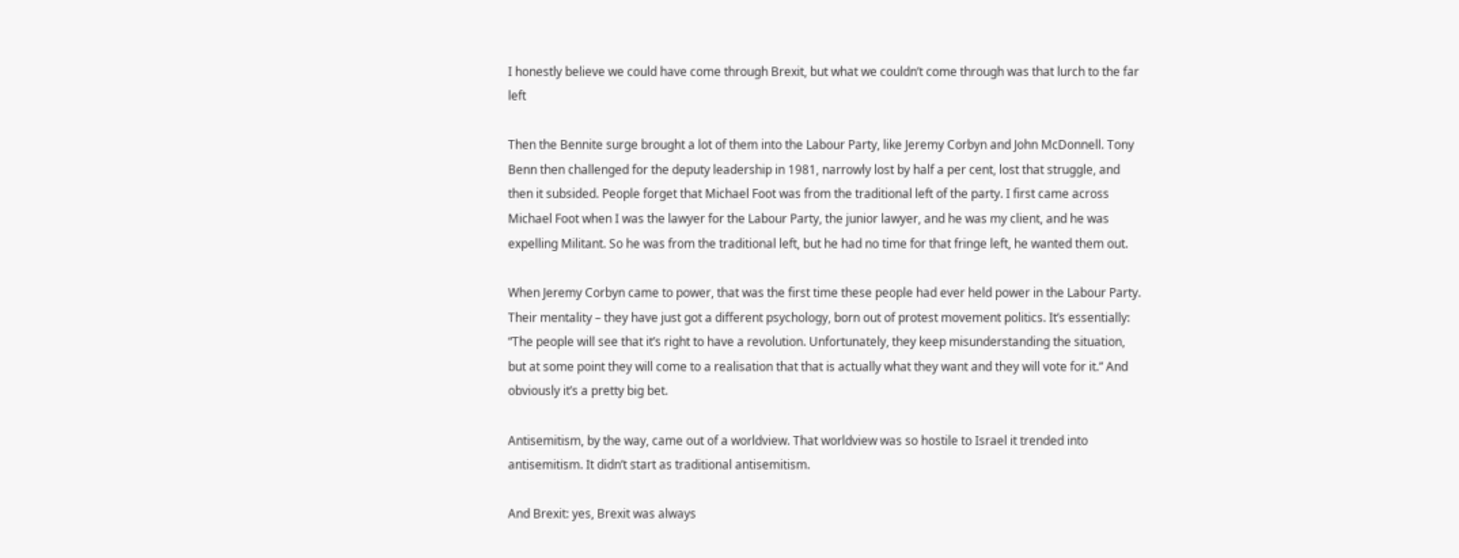I honestly believe we could have come through Brexit, but what we couldn’t come through was that lurch to the far left

Then the Bennite surge brought a lot of them into the Labour Party, like Jeremy Corbyn and John McDonnell. Tony Benn then challenged for the deputy leadership in 1981, narrowly lost by half a per cent, lost that struggle, and then it subsided. People forget that Michael Foot was from the traditional left of the party. I first came across Michael Foot when I was the lawyer for the Labour Party, the junior lawyer, and he was my client, and he was expelling Militant. So he was from the traditional left, but he had no time for that fringe left, he wanted them out.

When Jeremy Corbyn came to power, that was the first time these people had ever held power in the Labour Party. Their mentality – they have just got a different psychology, born out of protest movement politics. It’s essentially: “The people will see that it’s right to have a revolution. Unfortunately, they keep misunderstanding the situation, but at some point they will come to a realisation that that is actually what they want and they will vote for it.” And obviously it’s a pretty big bet.

Antisemitism, by the way, came out of a worldview. That worldview was so hostile to Israel it trended into antisemitism. It didn’t start as traditional antisemitism.

And Brexit: yes, Brexit was always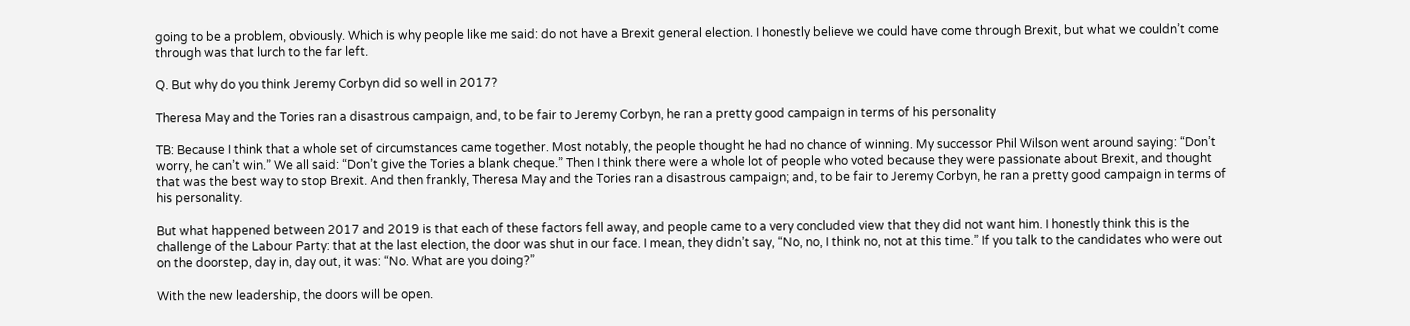going to be a problem, obviously. Which is why people like me said: do not have a Brexit general election. I honestly believe we could have come through Brexit, but what we couldn’t come through was that lurch to the far left.

Q. But why do you think Jeremy Corbyn did so well in 2017?

Theresa May and the Tories ran a disastrous campaign, and, to be fair to Jeremy Corbyn, he ran a pretty good campaign in terms of his personality

TB: Because I think that a whole set of circumstances came together. Most notably, the people thought he had no chance of winning. My successor Phil Wilson went around saying: “Don’t worry, he can’t win.” We all said: “Don’t give the Tories a blank cheque.” Then I think there were a whole lot of people who voted because they were passionate about Brexit, and thought that was the best way to stop Brexit. And then frankly, Theresa May and the Tories ran a disastrous campaign; and, to be fair to Jeremy Corbyn, he ran a pretty good campaign in terms of his personality.

But what happened between 2017 and 2019 is that each of these factors fell away, and people came to a very concluded view that they did not want him. I honestly think this is the challenge of the Labour Party: that at the last election, the door was shut in our face. I mean, they didn’t say, “No, no, I think no, not at this time.” If you talk to the candidates who were out on the doorstep, day in, day out, it was: “No. What are you doing?”

With the new leadership, the doors will be open.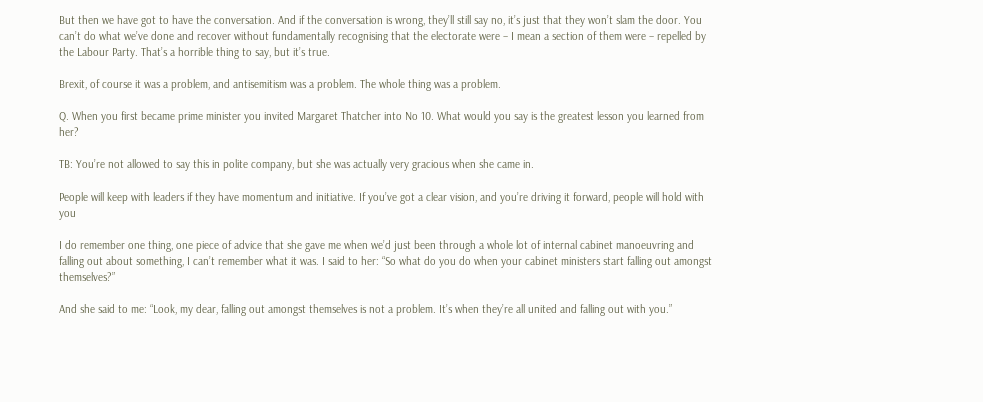But then we have got to have the conversation. And if the conversation is wrong, they’ll still say no, it’s just that they won’t slam the door. You can’t do what we’ve done and recover without fundamentally recognising that the electorate were – I mean a section of them were – repelled by the Labour Party. That’s a horrible thing to say, but it’s true.

Brexit, of course it was a problem, and antisemitism was a problem. The whole thing was a problem.

Q. When you first became prime minister you invited Margaret Thatcher into No 10. What would you say is the greatest lesson you learned from her?

TB: You’re not allowed to say this in polite company, but she was actually very gracious when she came in.

People will keep with leaders if they have momentum and initiative. If you’ve got a clear vision, and you’re driving it forward, people will hold with you

I do remember one thing, one piece of advice that she gave me when we’d just been through a whole lot of internal cabinet manoeuvring and falling out about something, I can’t remember what it was. I said to her: “So what do you do when your cabinet ministers start falling out amongst themselves?”

And she said to me: “Look, my dear, falling out amongst themselves is not a problem. It’s when they’re all united and falling out with you.”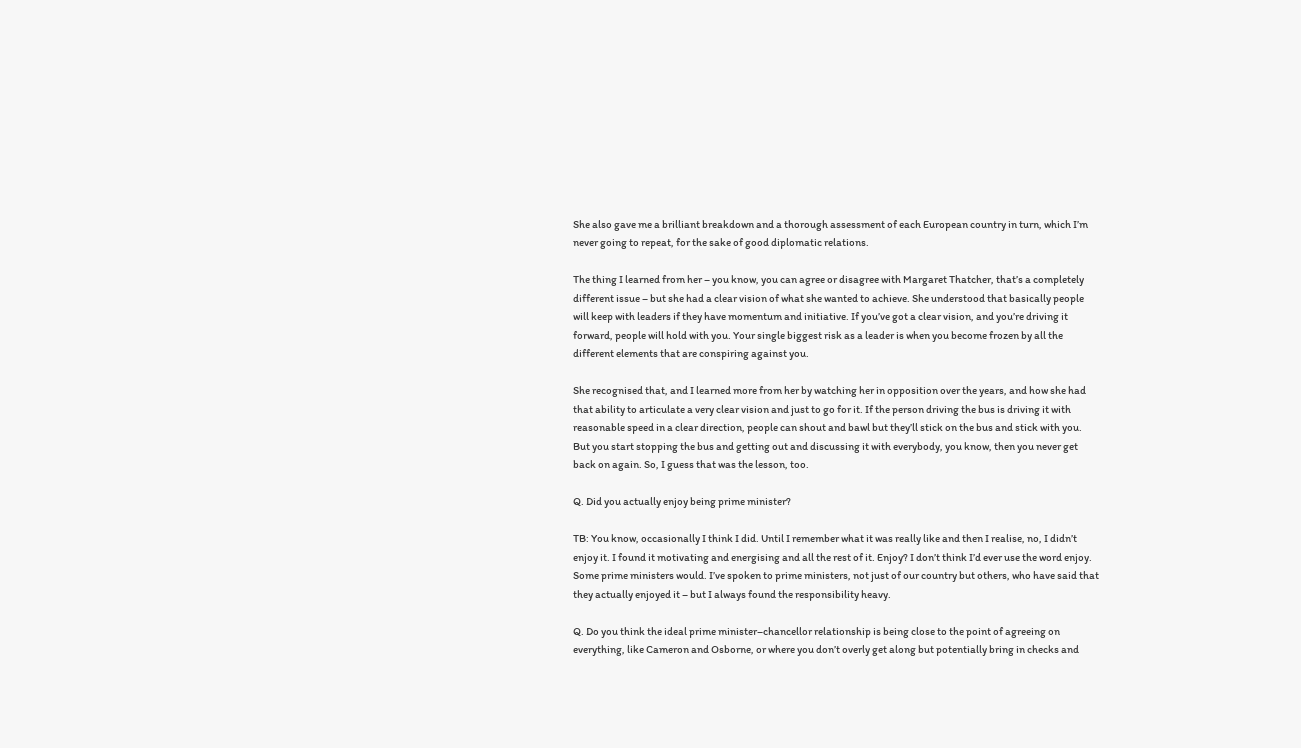She also gave me a brilliant breakdown and a thorough assessment of each European country in turn, which I’m never going to repeat, for the sake of good diplomatic relations.

The thing I learned from her – you know, you can agree or disagree with Margaret Thatcher, that’s a completely different issue – but she had a clear vision of what she wanted to achieve. She understood that basically people will keep with leaders if they have momentum and initiative. If you’ve got a clear vision, and you’re driving it forward, people will hold with you. Your single biggest risk as a leader is when you become frozen by all the different elements that are conspiring against you.

She recognised that, and I learned more from her by watching her in opposition over the years, and how she had that ability to articulate a very clear vision and just to go for it. If the person driving the bus is driving it with reasonable speed in a clear direction, people can shout and bawl but they’ll stick on the bus and stick with you. But you start stopping the bus and getting out and discussing it with everybody, you know, then you never get back on again. So, I guess that was the lesson, too.

Q. Did you actually enjoy being prime minister?

TB: You know, occasionally I think I did. Until I remember what it was really like and then I realise, no, I didn’t enjoy it. I found it motivating and energising and all the rest of it. Enjoy? I don’t think I’d ever use the word enjoy. Some prime ministers would. I’ve spoken to prime ministers, not just of our country but others, who have said that they actually enjoyed it – but I always found the responsibility heavy.

Q. Do you think the ideal prime minister–chancellor relationship is being close to the point of agreeing on everything, like Cameron and Osborne, or where you don’t overly get along but potentially bring in checks and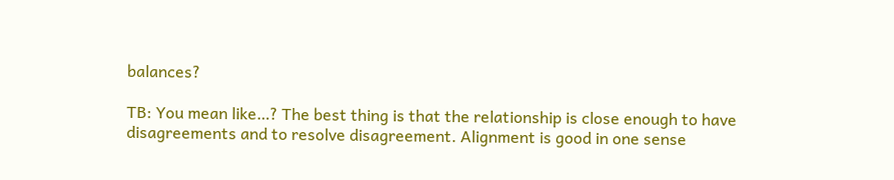balances?

TB: You mean like…? The best thing is that the relationship is close enough to have disagreements and to resolve disagreement. Alignment is good in one sense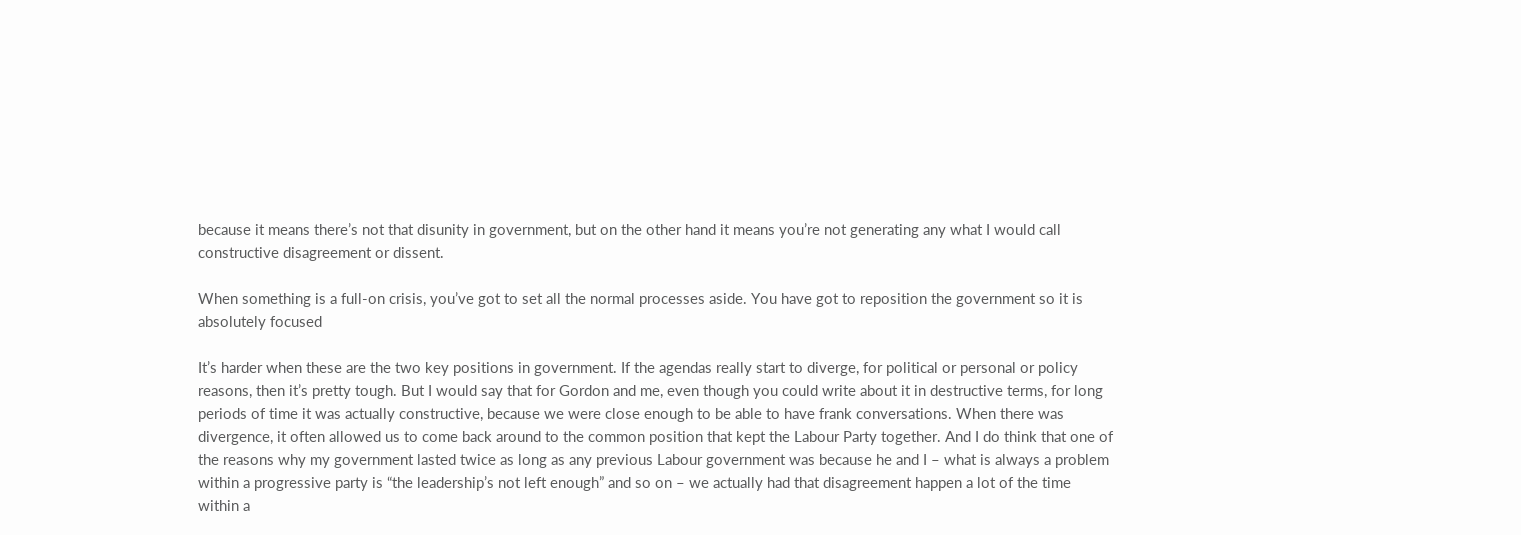because it means there’s not that disunity in government, but on the other hand it means you’re not generating any what I would call constructive disagreement or dissent.

When something is a full-on crisis, you’ve got to set all the normal processes aside. You have got to reposition the government so it is absolutely focused

It’s harder when these are the two key positions in government. If the agendas really start to diverge, for political or personal or policy reasons, then it’s pretty tough. But I would say that for Gordon and me, even though you could write about it in destructive terms, for long periods of time it was actually constructive, because we were close enough to be able to have frank conversations. When there was divergence, it often allowed us to come back around to the common position that kept the Labour Party together. And I do think that one of the reasons why my government lasted twice as long as any previous Labour government was because he and I – what is always a problem within a progressive party is “the leadership’s not left enough” and so on – we actually had that disagreement happen a lot of the time within a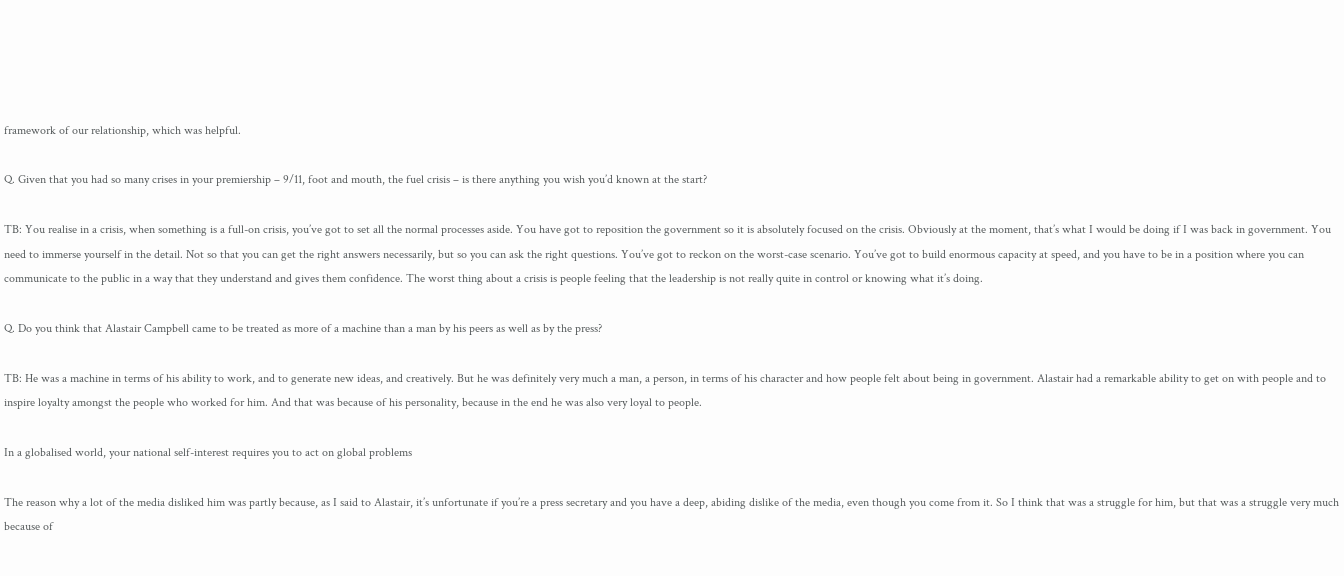framework of our relationship, which was helpful.

Q. Given that you had so many crises in your premiership – 9/11, foot and mouth, the fuel crisis – is there anything you wish you’d known at the start?

TB: You realise in a crisis, when something is a full-on crisis, you’ve got to set all the normal processes aside. You have got to reposition the government so it is absolutely focused on the crisis. Obviously at the moment, that’s what I would be doing if I was back in government. You need to immerse yourself in the detail. Not so that you can get the right answers necessarily, but so you can ask the right questions. You’ve got to reckon on the worst-case scenario. You’ve got to build enormous capacity at speed, and you have to be in a position where you can communicate to the public in a way that they understand and gives them confidence. The worst thing about a crisis is people feeling that the leadership is not really quite in control or knowing what it’s doing.

Q. Do you think that Alastair Campbell came to be treated as more of a machine than a man by his peers as well as by the press?

TB: He was a machine in terms of his ability to work, and to generate new ideas, and creatively. But he was definitely very much a man, a person, in terms of his character and how people felt about being in government. Alastair had a remarkable ability to get on with people and to inspire loyalty amongst the people who worked for him. And that was because of his personality, because in the end he was also very loyal to people.

In a globalised world, your national self-interest requires you to act on global problems

The reason why a lot of the media disliked him was partly because, as I said to Alastair, it’s unfortunate if you’re a press secretary and you have a deep, abiding dislike of the media, even though you come from it. So I think that was a struggle for him, but that was a struggle very much because of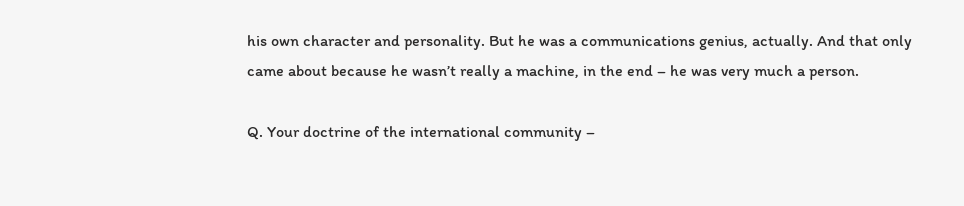his own character and personality. But he was a communications genius, actually. And that only came about because he wasn’t really a machine, in the end – he was very much a person.

Q. Your doctrine of the international community –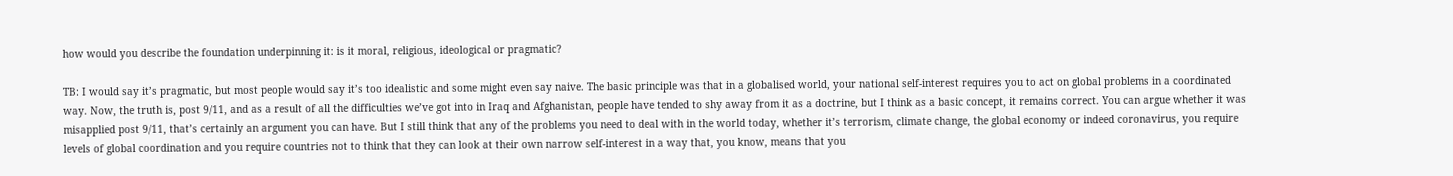how would you describe the foundation underpinning it: is it moral, religious, ideological or pragmatic?

TB: I would say it’s pragmatic, but most people would say it’s too idealistic and some might even say naive. The basic principle was that in a globalised world, your national self-interest requires you to act on global problems in a coordinated way. Now, the truth is, post 9/11, and as a result of all the difficulties we’ve got into in Iraq and Afghanistan, people have tended to shy away from it as a doctrine, but I think as a basic concept, it remains correct. You can argue whether it was misapplied post 9/11, that’s certainly an argument you can have. But I still think that any of the problems you need to deal with in the world today, whether it’s terrorism, climate change, the global economy or indeed coronavirus, you require levels of global coordination and you require countries not to think that they can look at their own narrow self-interest in a way that, you know, means that you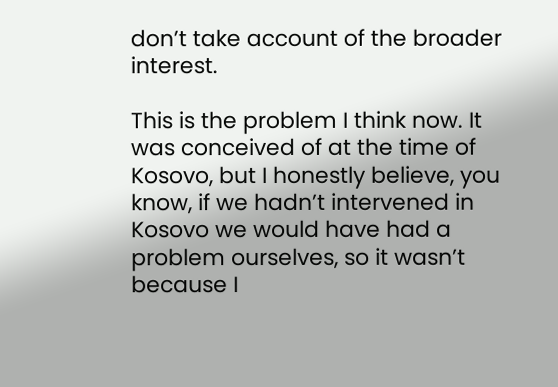don’t take account of the broader interest.

This is the problem I think now. It was conceived of at the time of Kosovo, but I honestly believe, you know, if we hadn’t intervened in Kosovo we would have had a problem ourselves, so it wasn’t because I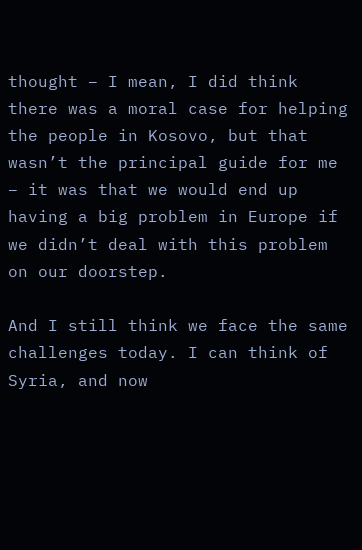thought – I mean, I did think there was a moral case for helping the people in Kosovo, but that wasn’t the principal guide for me – it was that we would end up having a big problem in Europe if we didn’t deal with this problem on our doorstep.

And I still think we face the same challenges today. I can think of Syria, and now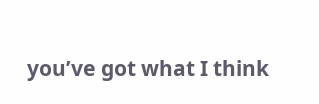you’ve got what I think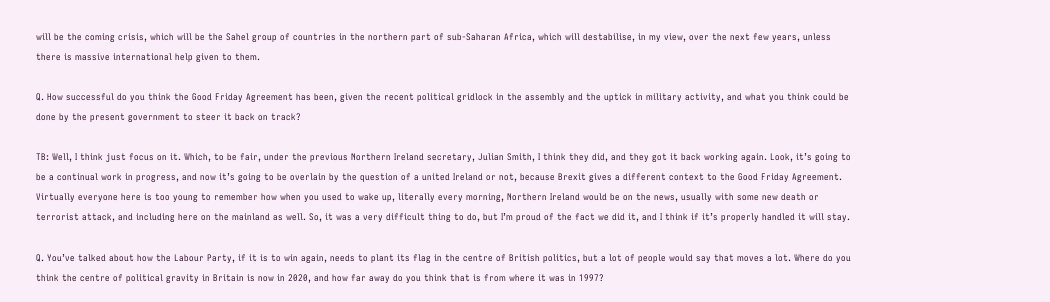will be the coming crisis, which will be the Sahel group of countries in the northern part of sub-Saharan Africa, which will destabilise, in my view, over the next few years, unless there is massive international help given to them.

Q. How successful do you think the Good Friday Agreement has been, given the recent political gridlock in the assembly and the uptick in military activity, and what you think could be done by the present government to steer it back on track?

TB: Well, I think just focus on it. Which, to be fair, under the previous Northern Ireland secretary, Julian Smith, I think they did, and they got it back working again. Look, it’s going to be a continual work in progress, and now it’s going to be overlain by the question of a united Ireland or not, because Brexit gives a different context to the Good Friday Agreement. Virtually everyone here is too young to remember how when you used to wake up, literally every morning, Northern Ireland would be on the news, usually with some new death or terrorist attack, and including here on the mainland as well. So, it was a very difficult thing to do, but I’m proud of the fact we did it, and I think if it’s properly handled it will stay.

Q. You’ve talked about how the Labour Party, if it is to win again, needs to plant its flag in the centre of British politics, but a lot of people would say that moves a lot. Where do you think the centre of political gravity in Britain is now in 2020, and how far away do you think that is from where it was in 1997?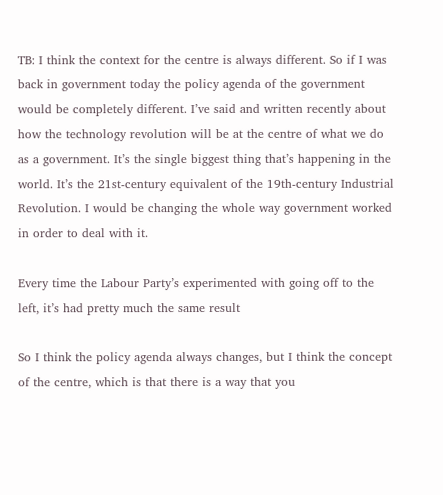TB: I think the context for the centre is always different. So if I was back in government today the policy agenda of the government would be completely different. I’ve said and written recently about how the technology revolution will be at the centre of what we do as a government. It’s the single biggest thing that’s happening in the world. It’s the 21st-century equivalent of the 19th-century Industrial Revolution. I would be changing the whole way government worked in order to deal with it.

Every time the Labour Party’s experimented with going off to the left, it’s had pretty much the same result

So I think the policy agenda always changes, but I think the concept of the centre, which is that there is a way that you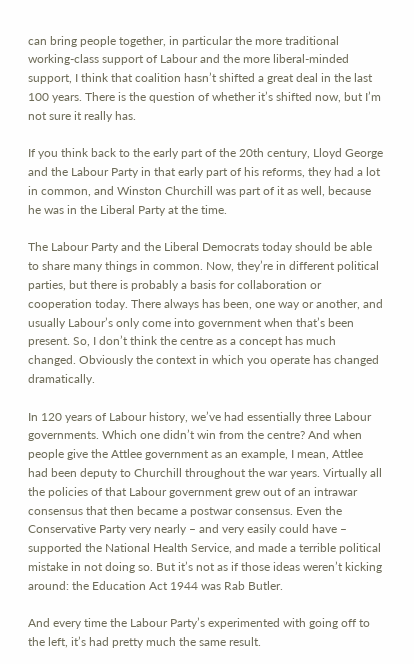can bring people together, in particular the more traditional working-class support of Labour and the more liberal-minded support, I think that coalition hasn’t shifted a great deal in the last 100 years. There is the question of whether it’s shifted now, but I’m not sure it really has.

If you think back to the early part of the 20th century, Lloyd George and the Labour Party in that early part of his reforms, they had a lot in common, and Winston Churchill was part of it as well, because he was in the Liberal Party at the time.

The Labour Party and the Liberal Democrats today should be able to share many things in common. Now, they’re in different political parties, but there is probably a basis for collaboration or cooperation today. There always has been, one way or another, and usually Labour’s only come into government when that’s been present. So, I don’t think the centre as a concept has much changed. Obviously the context in which you operate has changed dramatically.

In 120 years of Labour history, we’ve had essentially three Labour governments. Which one didn’t win from the centre? And when people give the Attlee government as an example, I mean, Attlee had been deputy to Churchill throughout the war years. Virtually all the policies of that Labour government grew out of an intrawar consensus that then became a postwar consensus. Even the Conservative Party very nearly – and very easily could have – supported the National Health Service, and made a terrible political mistake in not doing so. But it’s not as if those ideas weren’t kicking around: the Education Act 1944 was Rab Butler.

And every time the Labour Party’s experimented with going off to the left, it’s had pretty much the same result.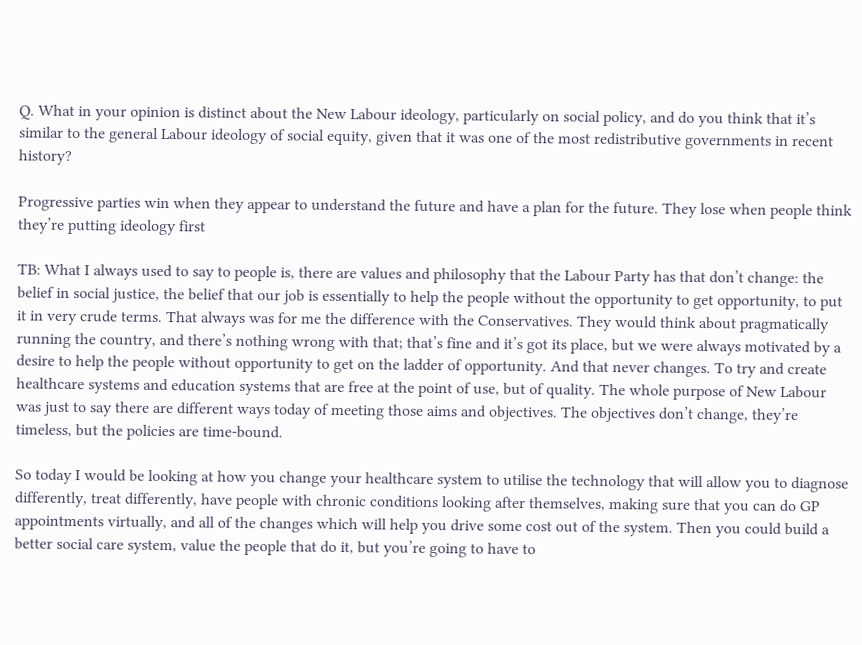Q. What in your opinion is distinct about the New Labour ideology, particularly on social policy, and do you think that it’s similar to the general Labour ideology of social equity, given that it was one of the most redistributive governments in recent history?

Progressive parties win when they appear to understand the future and have a plan for the future. They lose when people think they’re putting ideology first

TB: What I always used to say to people is, there are values and philosophy that the Labour Party has that don’t change: the belief in social justice, the belief that our job is essentially to help the people without the opportunity to get opportunity, to put it in very crude terms. That always was for me the difference with the Conservatives. They would think about pragmatically running the country, and there’s nothing wrong with that; that’s fine and it’s got its place, but we were always motivated by a desire to help the people without opportunity to get on the ladder of opportunity. And that never changes. To try and create healthcare systems and education systems that are free at the point of use, but of quality. The whole purpose of New Labour was just to say there are different ways today of meeting those aims and objectives. The objectives don’t change, they’re timeless, but the policies are time-bound.

So today I would be looking at how you change your healthcare system to utilise the technology that will allow you to diagnose differently, treat differently, have people with chronic conditions looking after themselves, making sure that you can do GP appointments virtually, and all of the changes which will help you drive some cost out of the system. Then you could build a better social care system, value the people that do it, but you’re going to have to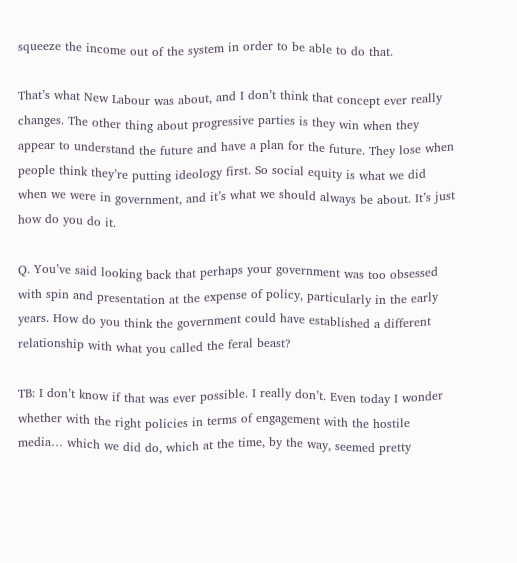squeeze the income out of the system in order to be able to do that.

That’s what New Labour was about, and I don’t think that concept ever really changes. The other thing about progressive parties is they win when they appear to understand the future and have a plan for the future. They lose when people think they’re putting ideology first. So social equity is what we did when we were in government, and it’s what we should always be about. It’s just how do you do it.

Q. You’ve said looking back that perhaps your government was too obsessed with spin and presentation at the expense of policy, particularly in the early years. How do you think the government could have established a different relationship with what you called the feral beast?

TB: I don’t know if that was ever possible. I really don’t. Even today I wonder whether with the right policies in terms of engagement with the hostile media… which we did do, which at the time, by the way, seemed pretty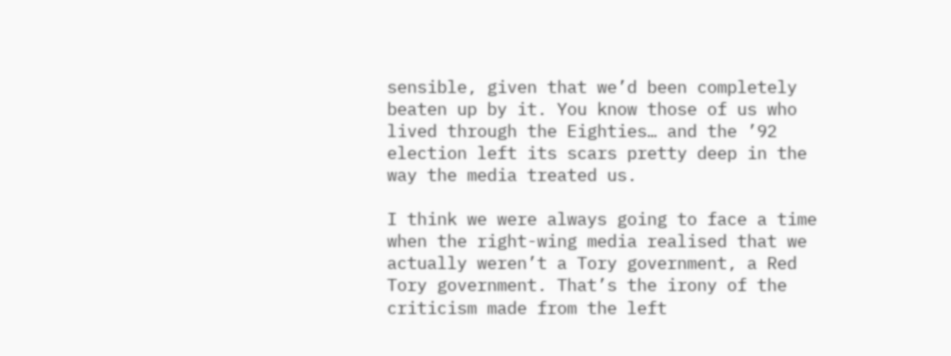sensible, given that we’d been completely beaten up by it. You know those of us who lived through the Eighties… and the ’92 election left its scars pretty deep in the way the media treated us.

I think we were always going to face a time when the right-wing media realised that we actually weren’t a Tory government, a Red Tory government. That’s the irony of the criticism made from the left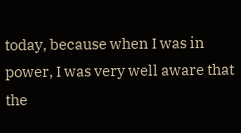today, because when I was in power, I was very well aware that the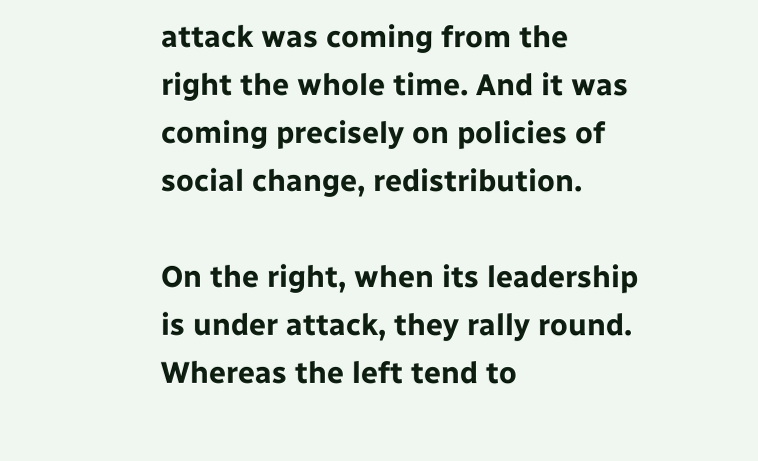attack was coming from the right the whole time. And it was coming precisely on policies of social change, redistribution.

On the right, when its leadership is under attack, they rally round. Whereas the left tend to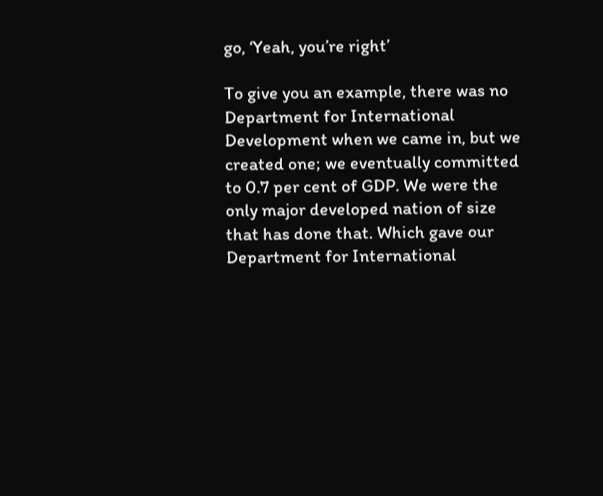go, ‘Yeah, you’re right’

To give you an example, there was no Department for International Development when we came in, but we created one; we eventually committed to 0.7 per cent of GDP. We were the only major developed nation of size that has done that. Which gave our Department for International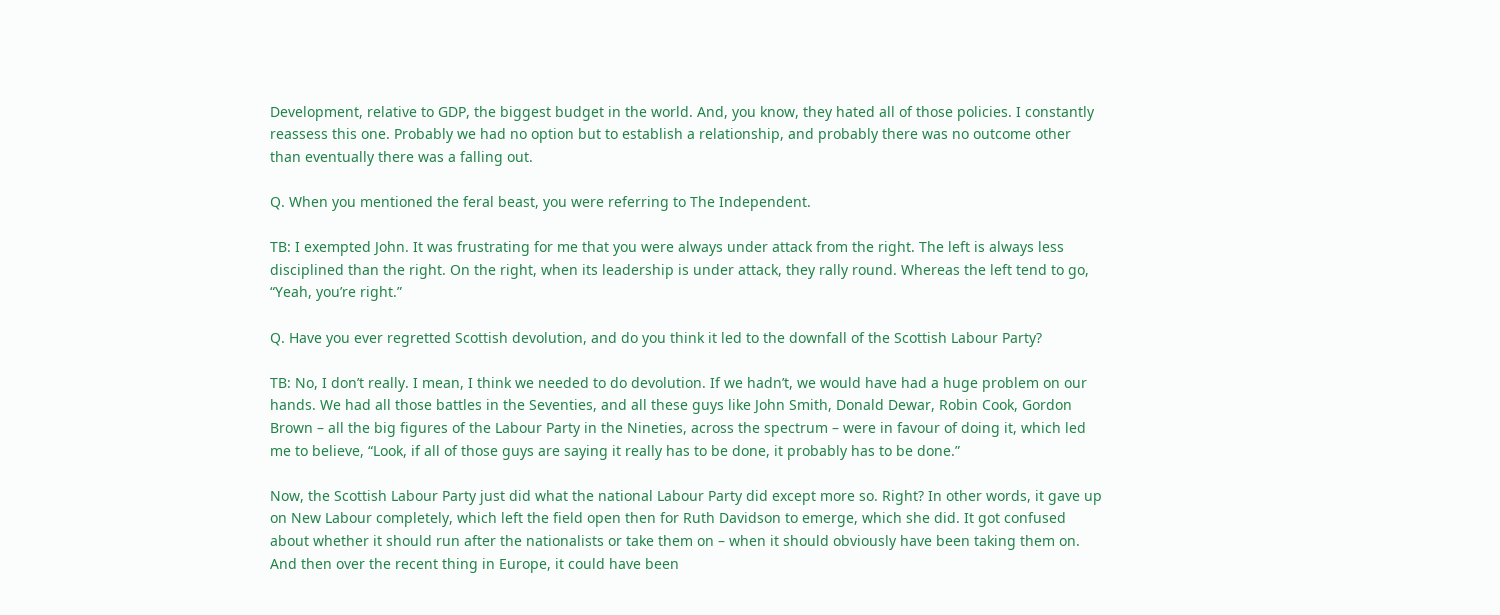Development, relative to GDP, the biggest budget in the world. And, you know, they hated all of those policies. I constantly reassess this one. Probably we had no option but to establish a relationship, and probably there was no outcome other than eventually there was a falling out.

Q. When you mentioned the feral beast, you were referring to The Independent.

TB: I exempted John. It was frustrating for me that you were always under attack from the right. The left is always less disciplined than the right. On the right, when its leadership is under attack, they rally round. Whereas the left tend to go, “Yeah, you’re right.”

Q. Have you ever regretted Scottish devolution, and do you think it led to the downfall of the Scottish Labour Party?

TB: No, I don’t really. I mean, I think we needed to do devolution. If we hadn’t, we would have had a huge problem on our hands. We had all those battles in the Seventies, and all these guys like John Smith, Donald Dewar, Robin Cook, Gordon Brown – all the big figures of the Labour Party in the Nineties, across the spectrum – were in favour of doing it, which led me to believe, “Look, if all of those guys are saying it really has to be done, it probably has to be done.”

Now, the Scottish Labour Party just did what the national Labour Party did except more so. Right? In other words, it gave up on New Labour completely, which left the field open then for Ruth Davidson to emerge, which she did. It got confused about whether it should run after the nationalists or take them on – when it should obviously have been taking them on. And then over the recent thing in Europe, it could have been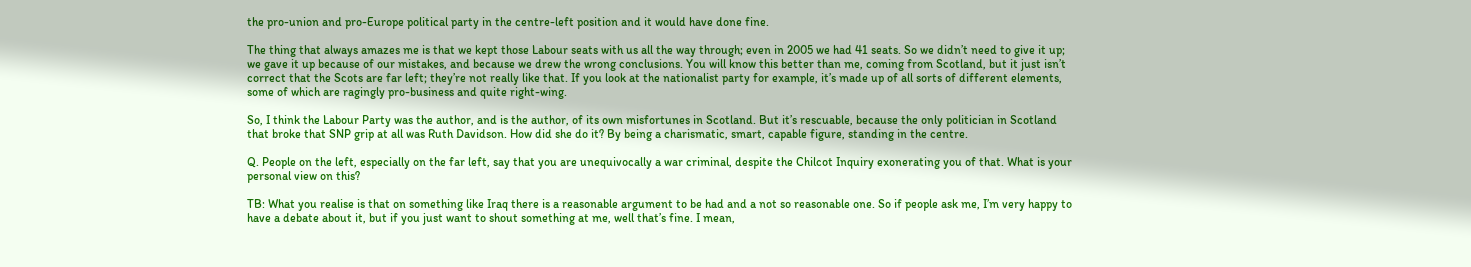the pro-union and pro-Europe political party in the centre-left position and it would have done fine.

The thing that always amazes me is that we kept those Labour seats with us all the way through; even in 2005 we had 41 seats. So we didn’t need to give it up; we gave it up because of our mistakes, and because we drew the wrong conclusions. You will know this better than me, coming from Scotland, but it just isn’t correct that the Scots are far left; they’re not really like that. If you look at the nationalist party for example, it’s made up of all sorts of different elements, some of which are ragingly pro-business and quite right-wing.

So, I think the Labour Party was the author, and is the author, of its own misfortunes in Scotland. But it’s rescuable, because the only politician in Scotland that broke that SNP grip at all was Ruth Davidson. How did she do it? By being a charismatic, smart, capable figure, standing in the centre.

Q. People on the left, especially on the far left, say that you are unequivocally a war criminal, despite the Chilcot Inquiry exonerating you of that. What is your personal view on this?

TB: What you realise is that on something like Iraq there is a reasonable argument to be had and a not so reasonable one. So if people ask me, I’m very happy to have a debate about it, but if you just want to shout something at me, well that’s fine. I mean,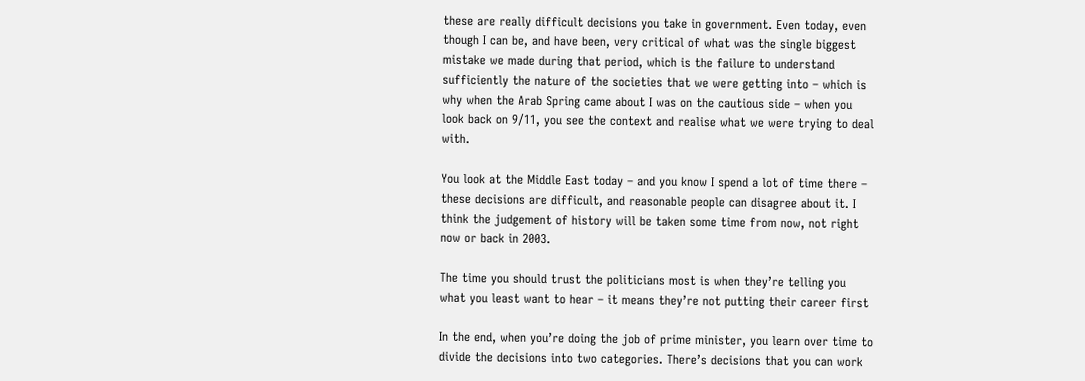these are really difficult decisions you take in government. Even today, even though I can be, and have been, very critical of what was the single biggest mistake we made during that period, which is the failure to understand sufficiently the nature of the societies that we were getting into – which is why when the Arab Spring came about I was on the cautious side – when you look back on 9/11, you see the context and realise what we were trying to deal with.

You look at the Middle East today – and you know I spend a lot of time there – these decisions are difficult, and reasonable people can disagree about it. I think the judgement of history will be taken some time from now, not right now or back in 2003.

The time you should trust the politicians most is when they’re telling you what you least want to hear – it means they’re not putting their career first

In the end, when you’re doing the job of prime minister, you learn over time to divide the decisions into two categories. There’s decisions that you can work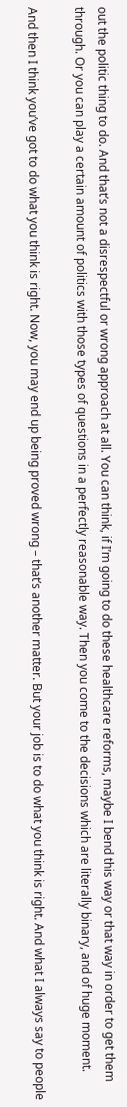out the politic thing to do. And that’s not a disrespectful or wrong approach at all. You can think, if I’m going to do these healthcare reforms, maybe I bend this way or that way in order to get them through. Or you can play a certain amount of politics with those types of questions in a perfectly reasonable way. Then you come to the decisions which are literally binary, and of huge moment.

And then I think you’ve got to do what you think is right. Now, you may end up being proved wrong – that’s another matter. But your job is to do what you think is right. And what I always say to people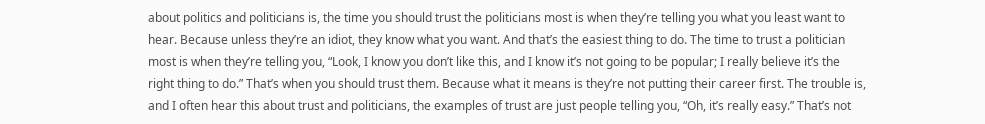about politics and politicians is, the time you should trust the politicians most is when they’re telling you what you least want to hear. Because unless they’re an idiot, they know what you want. And that’s the easiest thing to do. The time to trust a politician most is when they’re telling you, “Look, I know you don’t like this, and I know it’s not going to be popular; I really believe it’s the right thing to do.” That’s when you should trust them. Because what it means is they’re not putting their career first. The trouble is, and I often hear this about trust and politicians, the examples of trust are just people telling you, “Oh, it’s really easy.” That’s not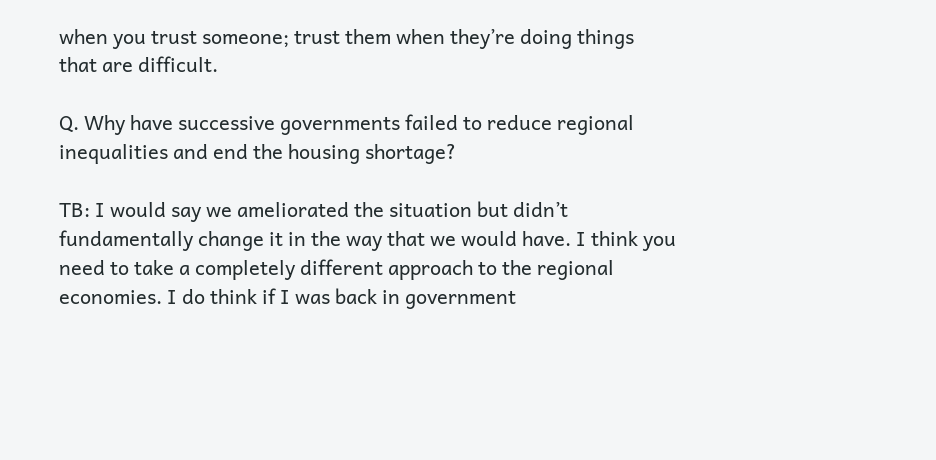when you trust someone; trust them when they’re doing things that are difficult.

Q. Why have successive governments failed to reduce regional inequalities and end the housing shortage?

TB: I would say we ameliorated the situation but didn’t fundamentally change it in the way that we would have. I think you need to take a completely different approach to the regional economies. I do think if I was back in government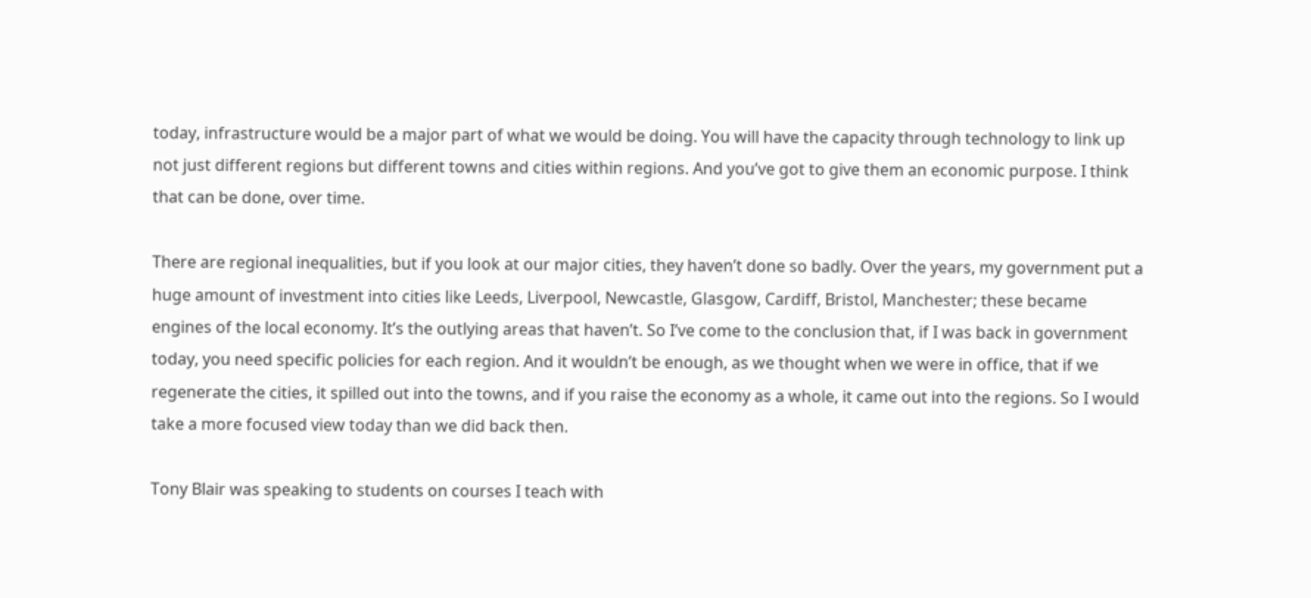today, infrastructure would be a major part of what we would be doing. You will have the capacity through technology to link up not just different regions but different towns and cities within regions. And you’ve got to give them an economic purpose. I think that can be done, over time.

There are regional inequalities, but if you look at our major cities, they haven’t done so badly. Over the years, my government put a huge amount of investment into cities like Leeds, Liverpool, Newcastle, Glasgow, Cardiff, Bristol, Manchester; these became engines of the local economy. It’s the outlying areas that haven’t. So I’ve come to the conclusion that, if I was back in government today, you need specific policies for each region. And it wouldn’t be enough, as we thought when we were in office, that if we regenerate the cities, it spilled out into the towns, and if you raise the economy as a whole, it came out into the regions. So I would take a more focused view today than we did back then.

Tony Blair was speaking to students on courses I teach with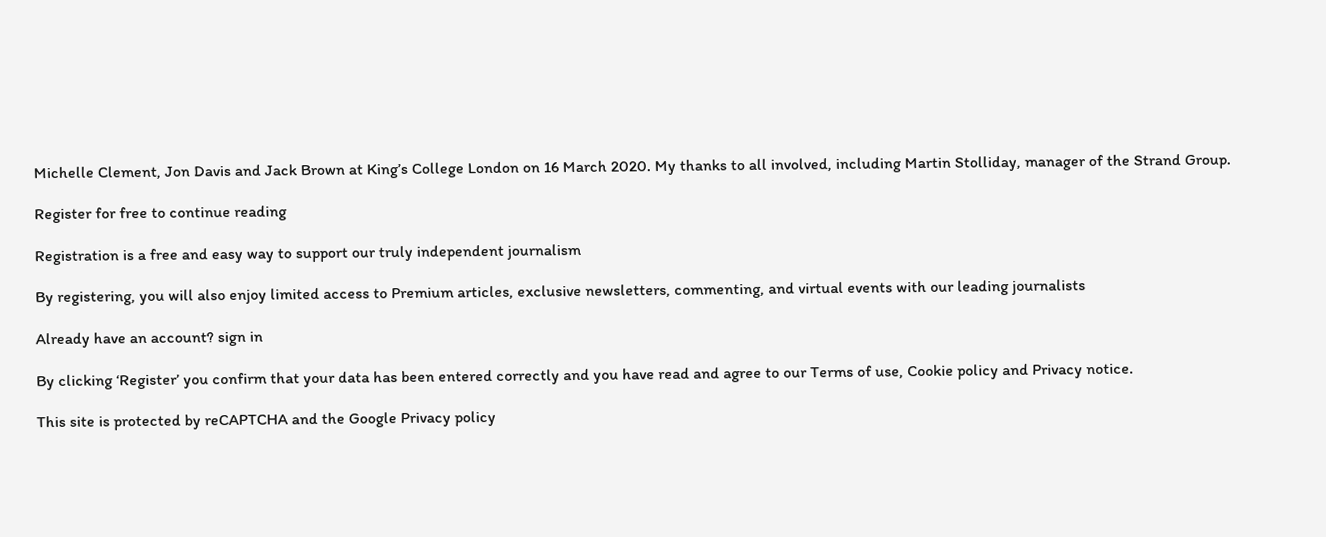Michelle Clement, Jon Davis and Jack Brown at King’s College London on 16 March 2020. My thanks to all involved, including Martin Stolliday, manager of the Strand Group.

Register for free to continue reading

Registration is a free and easy way to support our truly independent journalism

By registering, you will also enjoy limited access to Premium articles, exclusive newsletters, commenting, and virtual events with our leading journalists

Already have an account? sign in

By clicking ‘Register’ you confirm that your data has been entered correctly and you have read and agree to our Terms of use, Cookie policy and Privacy notice.

This site is protected by reCAPTCHA and the Google Privacy policy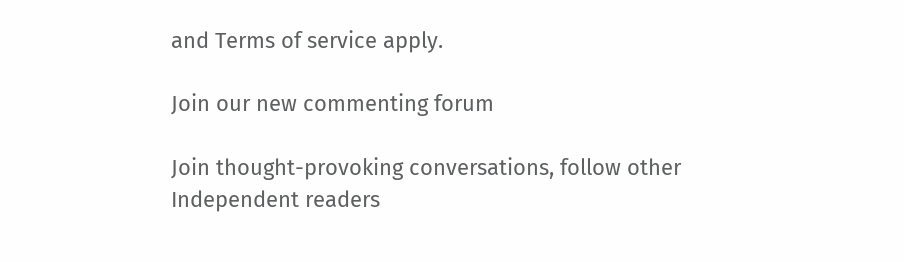and Terms of service apply.

Join our new commenting forum

Join thought-provoking conversations, follow other Independent readers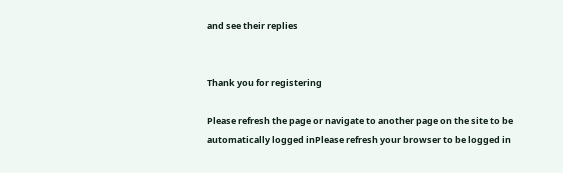and see their replies


Thank you for registering

Please refresh the page or navigate to another page on the site to be automatically logged inPlease refresh your browser to be logged in